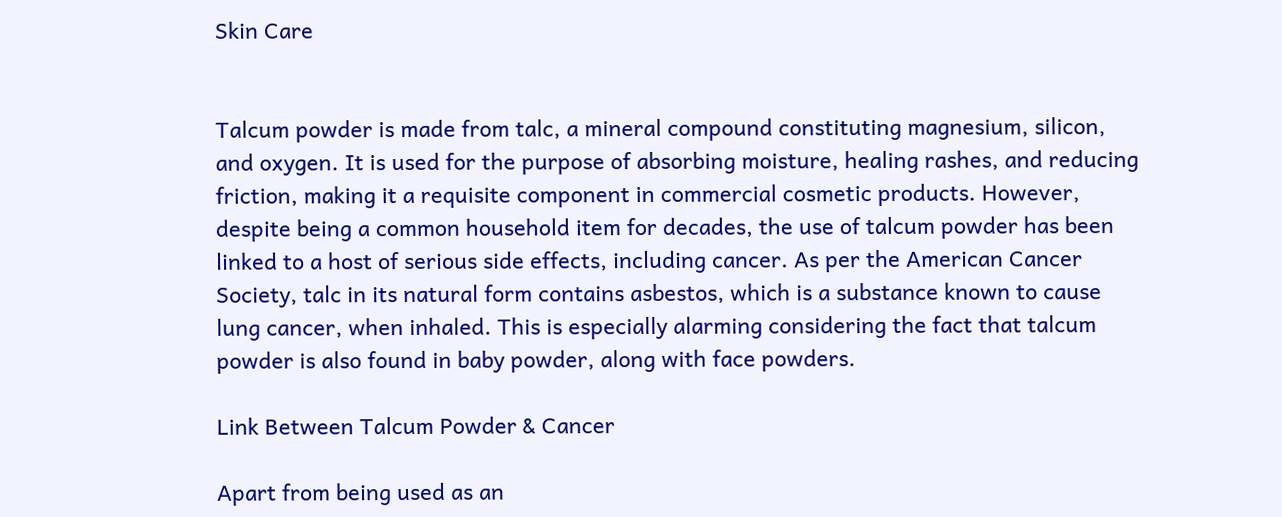Skin Care


Talcum powder is made from talc, a mineral compound constituting magnesium, silicon, and oxygen. It is used for the purpose of absorbing moisture, healing rashes, and reducing friction, making it a requisite component in commercial cosmetic products. However, despite being a common household item for decades, the use of talcum powder has been linked to a host of serious side effects, including cancer. As per the American Cancer Society, talc in its natural form contains asbestos, which is a substance known to cause lung cancer, when inhaled. This is especially alarming considering the fact that talcum powder is also found in baby powder, along with face powders.

Link Between Talcum Powder & Cancer

Apart from being used as an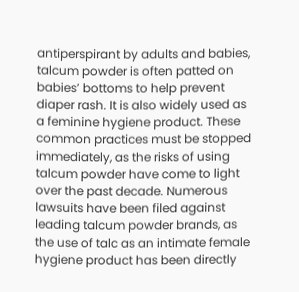antiperspirant by adults and babies, talcum powder is often patted on babies’ bottoms to help prevent diaper rash. It is also widely used as a feminine hygiene product. These common practices must be stopped immediately, as the risks of using talcum powder have come to light over the past decade. Numerous lawsuits have been filed against leading talcum powder brands, as the use of talc as an intimate female hygiene product has been directly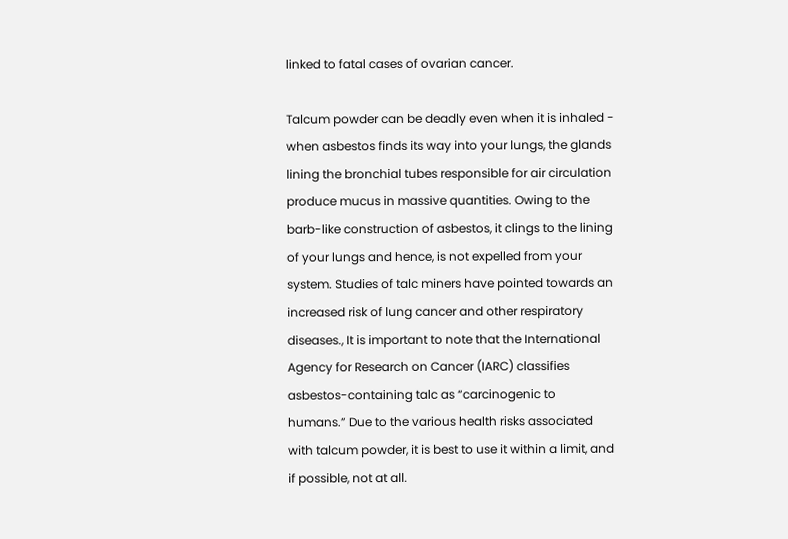linked to fatal cases of ovarian cancer.

Talcum powder can be deadly even when it is inhaled - when asbestos finds its way into your lungs, the glands lining the bronchial tubes responsible for air circulation produce mucus in massive quantities. Owing to the barb-like construction of asbestos, it clings to the lining of your lungs and hence, is not expelled from your system. Studies of talc miners have pointed towards an increased risk of lung cancer and other respiratory diseases., It is important to note that the International Agency for Research on Cancer (IARC) classifies asbestos-containing talc as “carcinogenic to humans.” Due to the various health risks associated with talcum powder, it is best to use it within a limit, and if possible, not at all.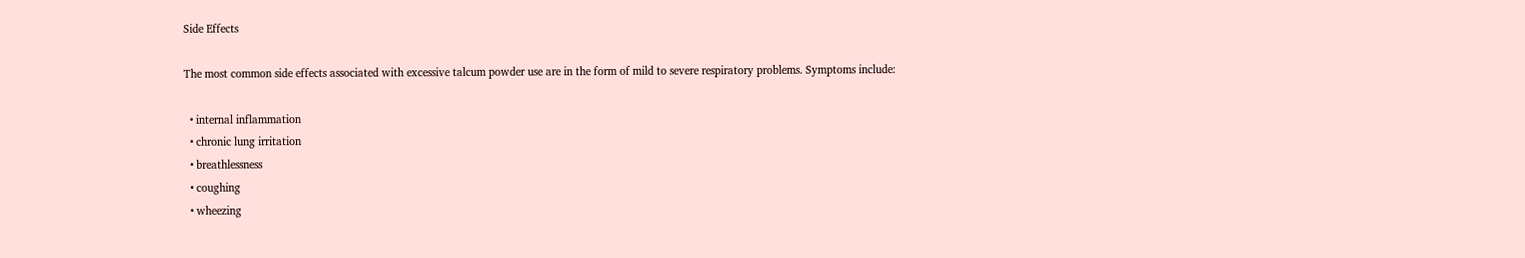Side Effects

The most common side effects associated with excessive talcum powder use are in the form of mild to severe respiratory problems. Symptoms include:

  • internal inflammation
  • chronic lung irritation
  • breathlessness
  • coughing
  • wheezing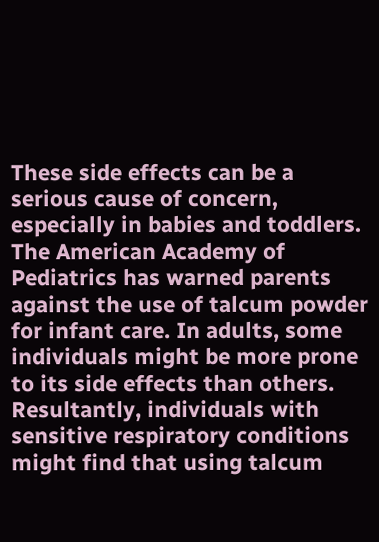These side effects can be a serious cause of concern, especially in babies and toddlers. The American Academy of Pediatrics has warned parents against the use of talcum powder for infant care. In adults, some individuals might be more prone to its side effects than others. Resultantly, individuals with sensitive respiratory conditions might find that using talcum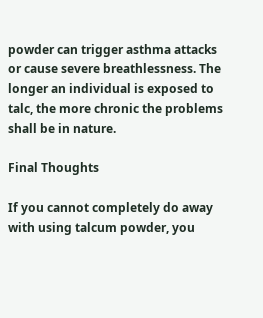powder can trigger asthma attacks or cause severe breathlessness. The longer an individual is exposed to talc, the more chronic the problems shall be in nature.

Final Thoughts

If you cannot completely do away with using talcum powder, you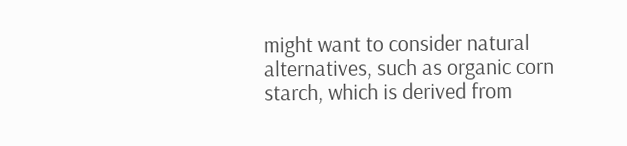might want to consider natural alternatives, such as organic corn starch, which is derived from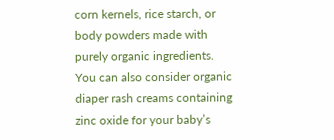corn kernels, rice starch, or body powders made with purely organic ingredients. You can also consider organic diaper rash creams containing zinc oxide for your baby’s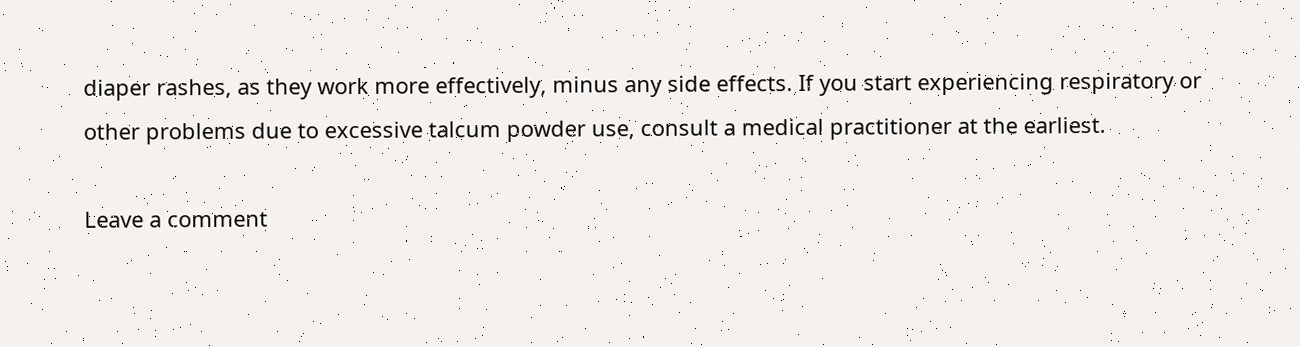diaper rashes, as they work more effectively, minus any side effects. If you start experiencing respiratory or other problems due to excessive talcum powder use, consult a medical practitioner at the earliest.

Leave a comment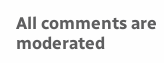All comments are moderated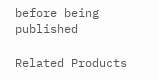before being published

Related Products